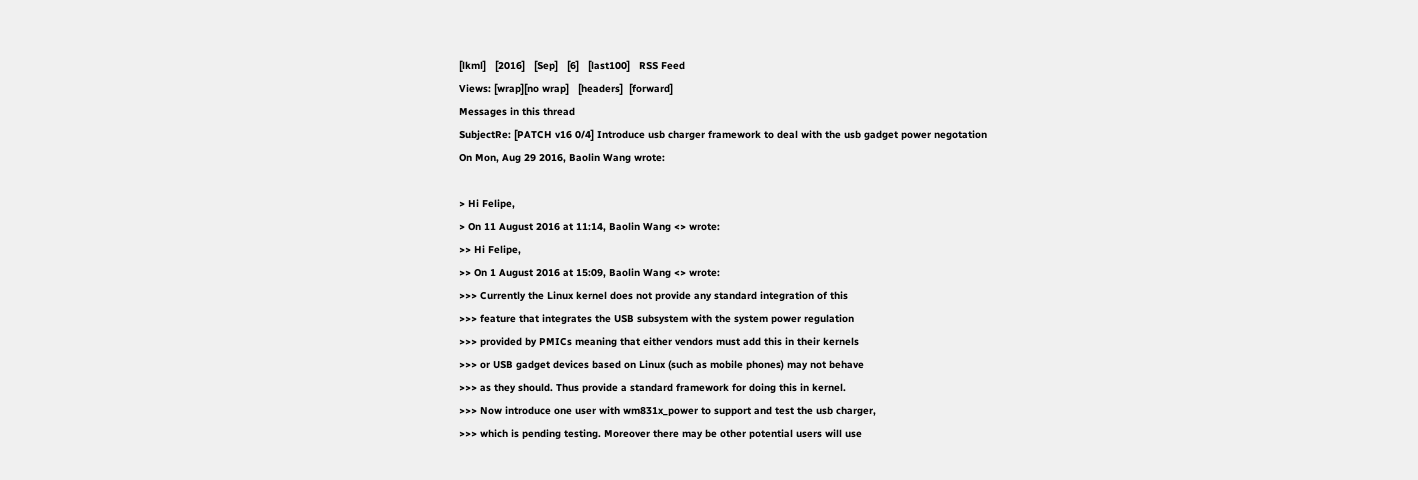[lkml]   [2016]   [Sep]   [6]   [last100]   RSS Feed
Views: [wrap][no wrap]   [headers]  [forward]
Messages in this thread
SubjectRe: [PATCH v16 0/4] Introduce usb charger framework to deal with the usb gadget power negotation
On Mon, Aug 29 2016, Baolin Wang wrote:

> Hi Felipe,
> On 11 August 2016 at 11:14, Baolin Wang <> wrote:
>> Hi Felipe,
>> On 1 August 2016 at 15:09, Baolin Wang <> wrote:
>>> Currently the Linux kernel does not provide any standard integration of this
>>> feature that integrates the USB subsystem with the system power regulation
>>> provided by PMICs meaning that either vendors must add this in their kernels
>>> or USB gadget devices based on Linux (such as mobile phones) may not behave
>>> as they should. Thus provide a standard framework for doing this in kernel.
>>> Now introduce one user with wm831x_power to support and test the usb charger,
>>> which is pending testing. Moreover there may be other potential users will use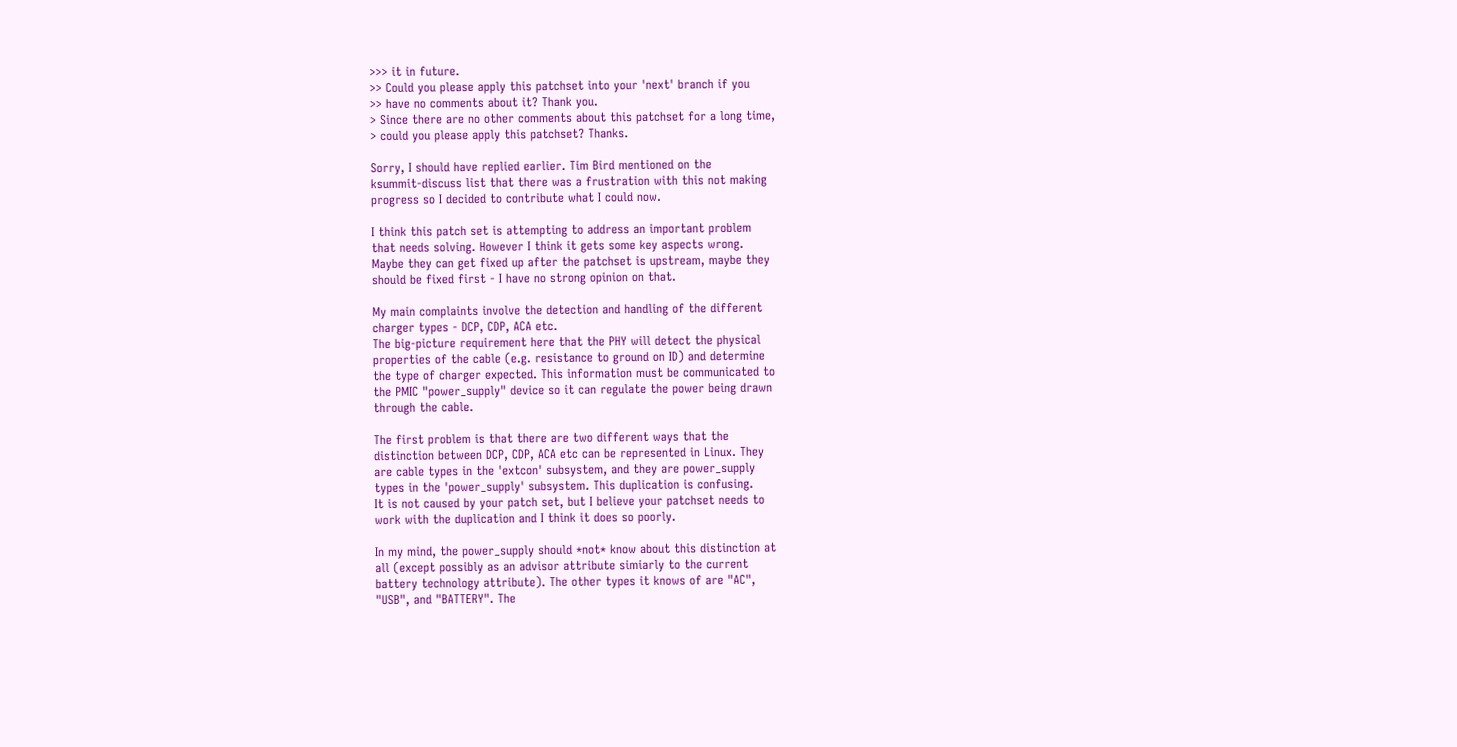>>> it in future.
>> Could you please apply this patchset into your 'next' branch if you
>> have no comments about it? Thank you.
> Since there are no other comments about this patchset for a long time,
> could you please apply this patchset? Thanks.

Sorry, I should have replied earlier. Tim Bird mentioned on the
ksummit-discuss list that there was a frustration with this not making
progress so I decided to contribute what I could now.

I think this patch set is attempting to address an important problem
that needs solving. However I think it gets some key aspects wrong.
Maybe they can get fixed up after the patchset is upstream, maybe they
should be fixed first - I have no strong opinion on that.

My main complaints involve the detection and handling of the different
charger types - DCP, CDP, ACA etc.
The big-picture requirement here that the PHY will detect the physical
properties of the cable (e.g. resistance to ground on ID) and determine
the type of charger expected. This information must be communicated to
the PMIC "power_supply" device so it can regulate the power being drawn
through the cable.

The first problem is that there are two different ways that the
distinction between DCP, CDP, ACA etc can be represented in Linux. They
are cable types in the 'extcon' subsystem, and they are power_supply
types in the 'power_supply' subsystem. This duplication is confusing.
It is not caused by your patch set, but I believe your patchset needs to
work with the duplication and I think it does so poorly.

In my mind, the power_supply should *not* know about this distinction at
all (except possibly as an advisor attribute simiarly to the current
battery technology attribute). The other types it knows of are "AC",
"USB", and "BATTERY". The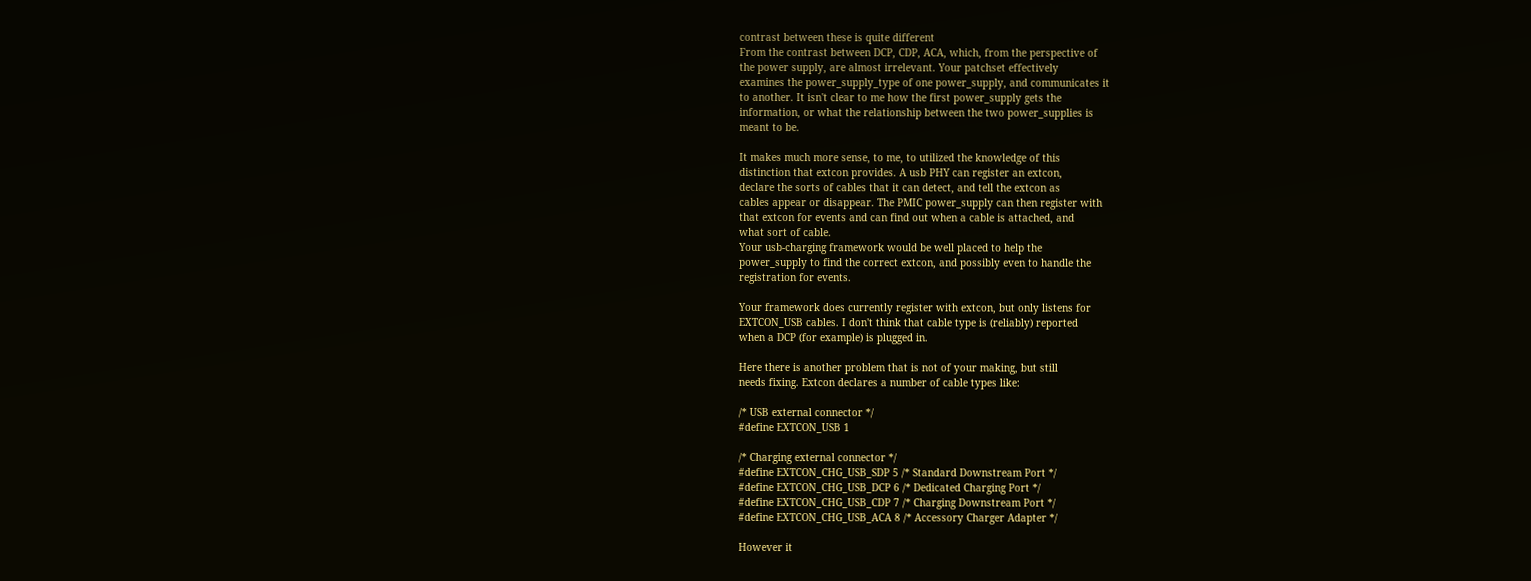contrast between these is quite different
From the contrast between DCP, CDP, ACA, which, from the perspective of
the power supply, are almost irrelevant. Your patchset effectively
examines the power_supply_type of one power_supply, and communicates it
to another. It isn't clear to me how the first power_supply gets the
information, or what the relationship between the two power_supplies is
meant to be.

It makes much more sense, to me, to utilized the knowledge of this
distinction that extcon provides. A usb PHY can register an extcon,
declare the sorts of cables that it can detect, and tell the extcon as
cables appear or disappear. The PMIC power_supply can then register with
that extcon for events and can find out when a cable is attached, and
what sort of cable.
Your usb-charging framework would be well placed to help the
power_supply to find the correct extcon, and possibly even to handle the
registration for events.

Your framework does currently register with extcon, but only listens for
EXTCON_USB cables. I don't think that cable type is (reliably) reported
when a DCP (for example) is plugged in.

Here there is another problem that is not of your making, but still
needs fixing. Extcon declares a number of cable types like:

/* USB external connector */
#define EXTCON_USB 1

/* Charging external connector */
#define EXTCON_CHG_USB_SDP 5 /* Standard Downstream Port */
#define EXTCON_CHG_USB_DCP 6 /* Dedicated Charging Port */
#define EXTCON_CHG_USB_CDP 7 /* Charging Downstream Port */
#define EXTCON_CHG_USB_ACA 8 /* Accessory Charger Adapter */

However it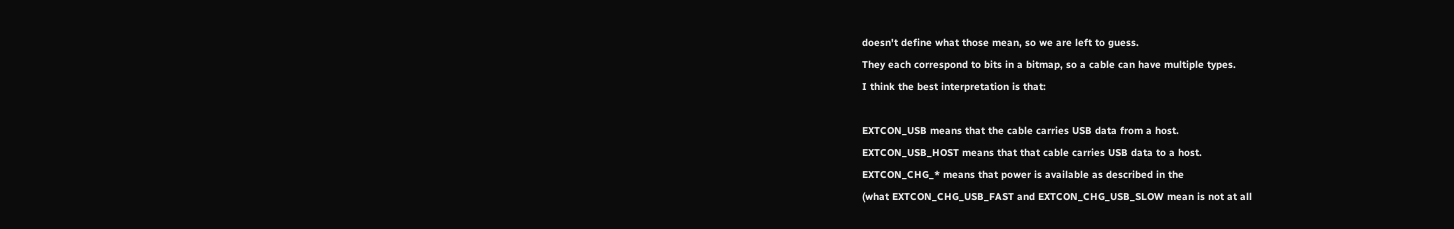doesn't define what those mean, so we are left to guess.
They each correspond to bits in a bitmap, so a cable can have multiple types.
I think the best interpretation is that:

EXTCON_USB means that the cable carries USB data from a host.
EXTCON_USB_HOST means that that cable carries USB data to a host.
EXTCON_CHG_* means that power is available as described in the
(what EXTCON_CHG_USB_FAST and EXTCON_CHG_USB_SLOW mean is not at all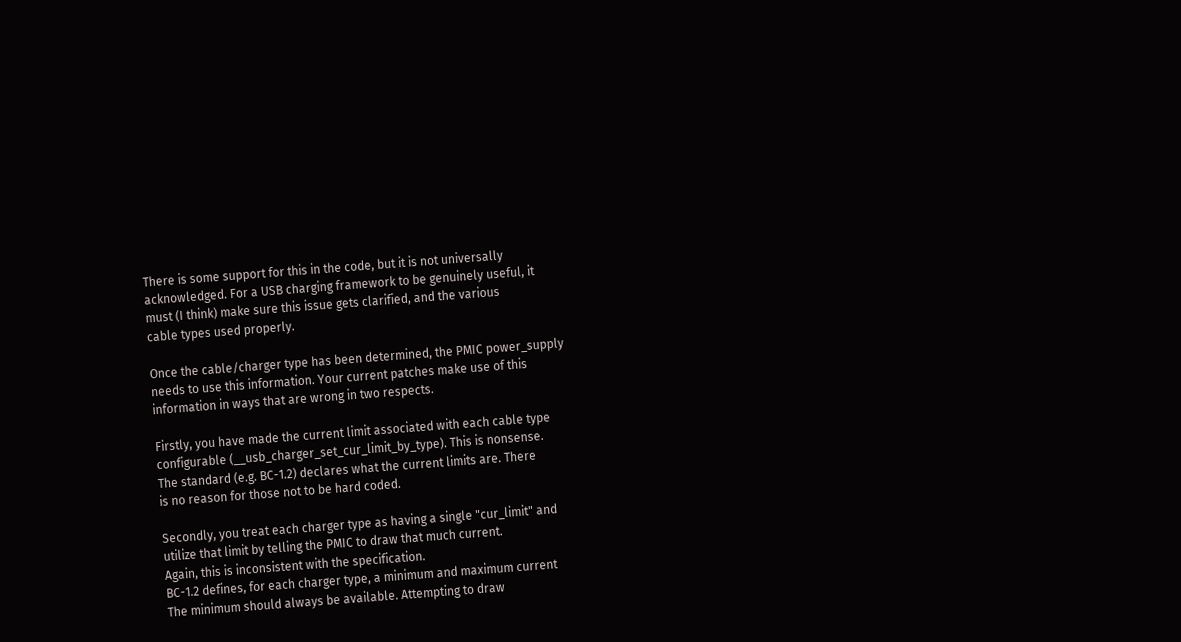There is some support for this in the code, but it is not universally
acknowledged. For a USB charging framework to be genuinely useful, it
must (I think) make sure this issue gets clarified, and the various
cable types used properly.

Once the cable/charger type has been determined, the PMIC power_supply
needs to use this information. Your current patches make use of this
information in ways that are wrong in two respects.

Firstly, you have made the current limit associated with each cable type
configurable (__usb_charger_set_cur_limit_by_type). This is nonsense.
The standard (e.g. BC-1.2) declares what the current limits are. There
is no reason for those not to be hard coded.

Secondly, you treat each charger type as having a single "cur_limit" and
utilize that limit by telling the PMIC to draw that much current.
Again, this is inconsistent with the specification.
BC-1.2 defines, for each charger type, a minimum and maximum current
The minimum should always be available. Attempting to draw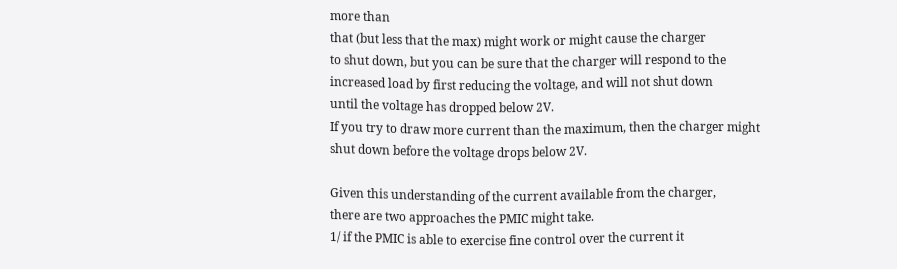more than
that (but less that the max) might work or might cause the charger
to shut down, but you can be sure that the charger will respond to the
increased load by first reducing the voltage, and will not shut down
until the voltage has dropped below 2V.
If you try to draw more current than the maximum, then the charger might
shut down before the voltage drops below 2V.

Given this understanding of the current available from the charger,
there are two approaches the PMIC might take.
1/ if the PMIC is able to exercise fine control over the current it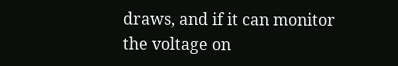draws, and if it can monitor the voltage on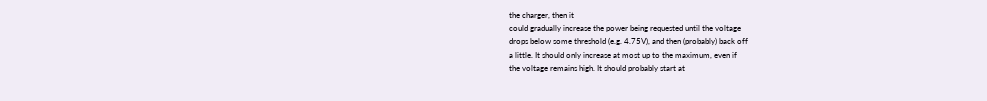the charger, then it
could gradually increase the power being requested until the voltage
drops below some threshold (e.g. 4.75V), and then (probably) back off
a little. It should only increase at most up to the maximum, even if
the voltage remains high. It should probably start at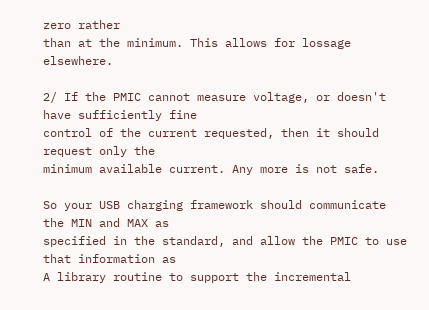zero rather
than at the minimum. This allows for lossage elsewhere.

2/ If the PMIC cannot measure voltage, or doesn't have sufficiently fine
control of the current requested, then it should request only the
minimum available current. Any more is not safe.

So your USB charging framework should communicate the MIN and MAX as
specified in the standard, and allow the PMIC to use that information as
A library routine to support the incremental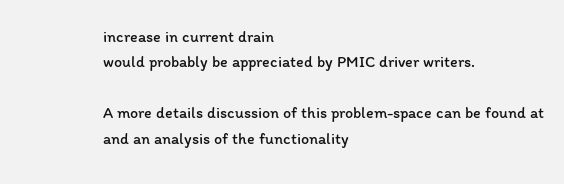increase in current drain
would probably be appreciated by PMIC driver writers.

A more details discussion of this problem-space can be found at
and an analysis of the functionality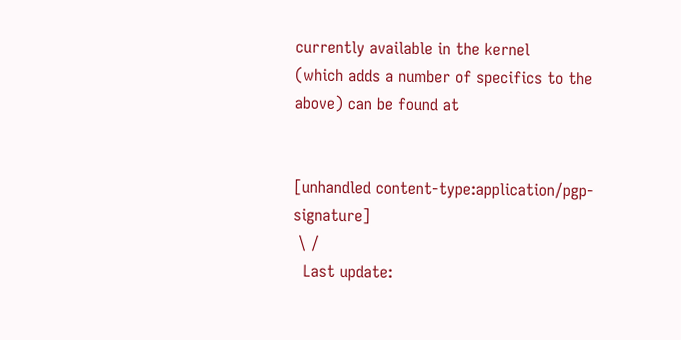currently available in the kernel
(which adds a number of specifics to the above) can be found at


[unhandled content-type:application/pgp-signature]
 \ /
  Last update: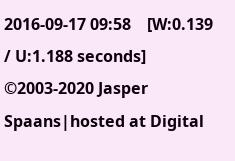2016-09-17 09:58    [W:0.139 / U:1.188 seconds]
©2003-2020 Jasper Spaans|hosted at Digital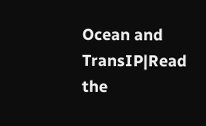Ocean and TransIP|Read the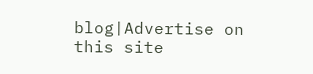blog|Advertise on this site